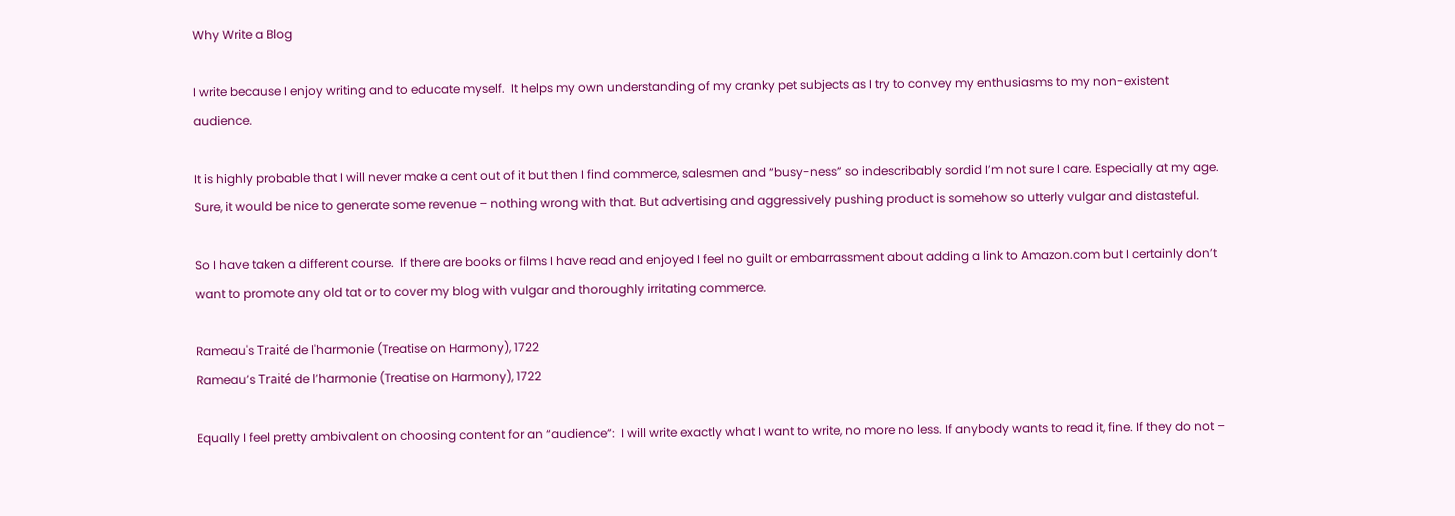Why Write a Blog

I write because I enjoy writing and to educate myself.  It helps my own understanding of my cranky pet subjects as I try to convey my enthusiasms to my non-existent audience.

It is highly probable that I will never make a cent out of it but then I find commerce, salesmen and “busy-ness” so indescribably sordid I’m not sure I care. Especially at my age.  Sure, it would be nice to generate some revenue – nothing wrong with that. But advertising and aggressively pushing product is somehow so utterly vulgar and distasteful.

So I have taken a different course.  If there are books or films I have read and enjoyed I feel no guilt or embarrassment about adding a link to Amazon.com but I certainly don’t want to promote any old tat or to cover my blog with vulgar and thoroughly irritating commerce.

Rameau's Traité de l'harmonie (Treatise on Harmony), 1722
Rameau’s Traité de l’harmonie (Treatise on Harmony), 1722

Equally I feel pretty ambivalent on choosing content for an “audience”:  I will write exactly what I want to write, no more no less. If anybody wants to read it, fine. If they do not –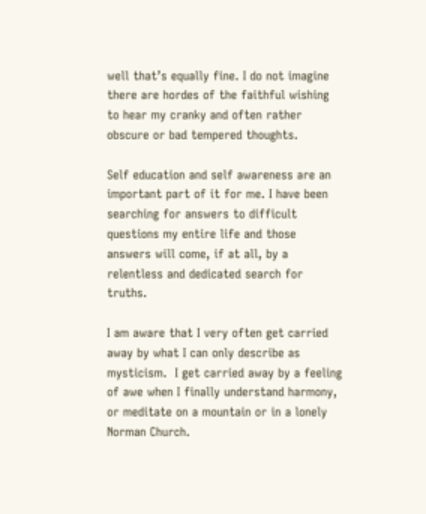well that’s equally fine. I do not imagine there are hordes of the faithful wishing to hear my cranky and often rather obscure or bad tempered thoughts.

Self education and self awareness are an important part of it for me. I have been searching for answers to difficult questions my entire life and those answers will come, if at all, by a relentless and dedicated search for truths.

I am aware that I very often get carried away by what I can only describe as mysticism.  I get carried away by a feeling of awe when I finally understand harmony, or meditate on a mountain or in a lonely Norman Church.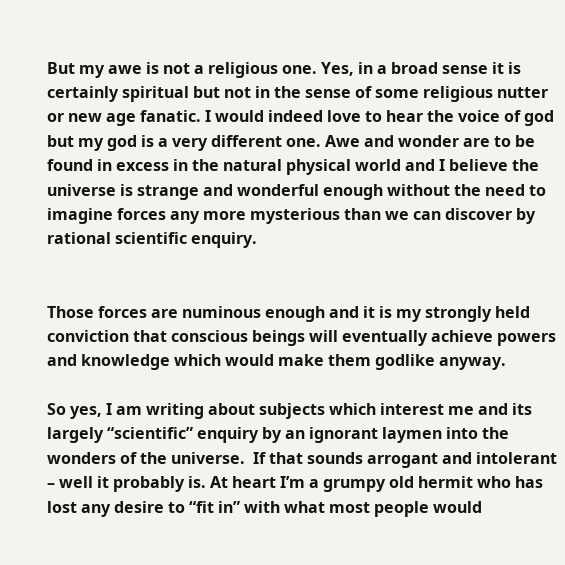But my awe is not a religious one. Yes, in a broad sense it is certainly spiritual but not in the sense of some religious nutter or new age fanatic. I would indeed love to hear the voice of god but my god is a very different one. Awe and wonder are to be found in excess in the natural physical world and I believe the universe is strange and wonderful enough without the need to imagine forces any more mysterious than we can discover by rational scientific enquiry.


Those forces are numinous enough and it is my strongly held conviction that conscious beings will eventually achieve powers and knowledge which would make them godlike anyway.

So yes, I am writing about subjects which interest me and its largely “scientific” enquiry by an ignorant laymen into the wonders of the universe.  If that sounds arrogant and intolerant – well it probably is. At heart I’m a grumpy old hermit who has lost any desire to “fit in” with what most people would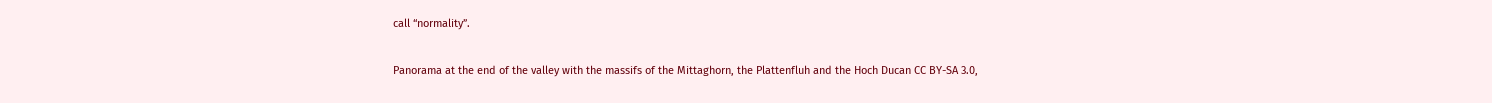call “normality”.

Panorama at the end of the valley with the massifs of the Mittaghorn, the Plattenfluh and the Hoch Ducan CC BY-SA 3.0,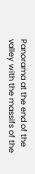Panorama at the end of the valley with the massifs of the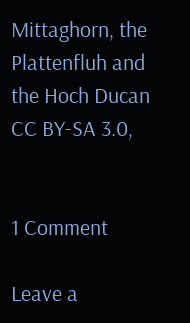Mittaghorn, the Plattenfluh and the Hoch Ducan CC BY-SA 3.0,


1 Comment

Leave a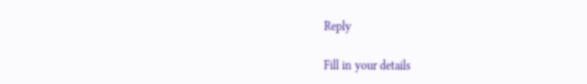Reply

Fill in your details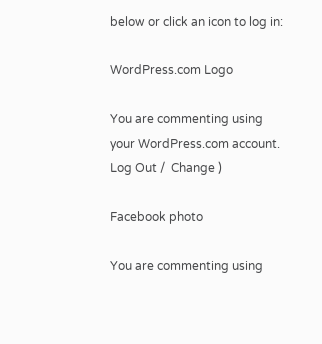below or click an icon to log in:

WordPress.com Logo

You are commenting using your WordPress.com account. Log Out /  Change )

Facebook photo

You are commenting using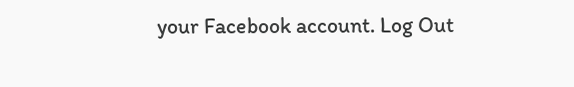your Facebook account. Log Out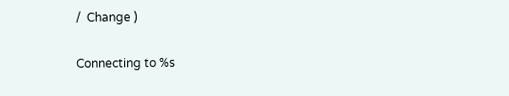/  Change )

Connecting to %s